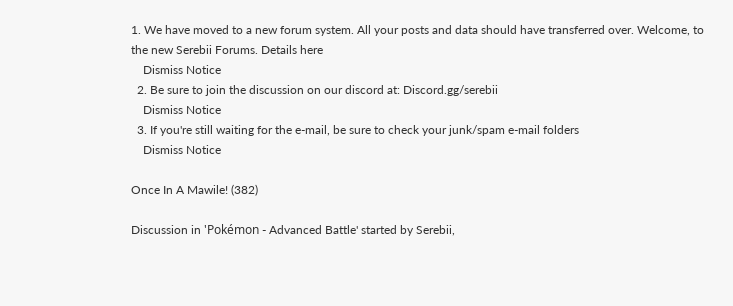1. We have moved to a new forum system. All your posts and data should have transferred over. Welcome, to the new Serebii Forums. Details here
    Dismiss Notice
  2. Be sure to join the discussion on our discord at: Discord.gg/serebii
    Dismiss Notice
  3. If you're still waiting for the e-mail, be sure to check your junk/spam e-mail folders
    Dismiss Notice

Once In A Mawile! (382)

Discussion in 'Pokémon - Advanced Battle' started by Serebii,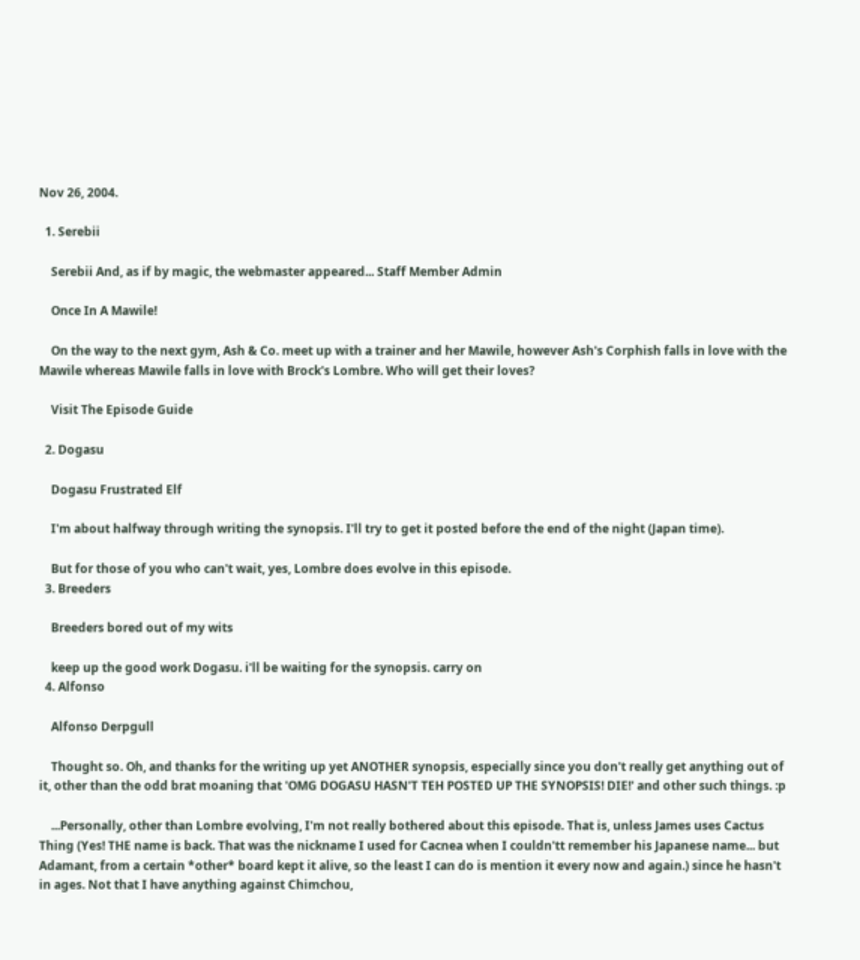Nov 26, 2004.

  1. Serebii

    Serebii And, as if by magic, the webmaster appeared... Staff Member Admin

    Once In A Mawile!

    On the way to the next gym, Ash & Co. meet up with a trainer and her Mawile, however Ash's Corphish falls in love with the Mawile whereas Mawile falls in love with Brock's Lombre. Who will get their loves?

    Visit The Episode Guide

  2. Dogasu

    Dogasu Frustrated Elf

    I'm about halfway through writing the synopsis. I'll try to get it posted before the end of the night (Japan time).

    But for those of you who can't wait, yes, Lombre does evolve in this episode.
  3. Breeders

    Breeders bored out of my wits

    keep up the good work Dogasu. i'll be waiting for the synopsis. carry on
  4. Alfonso

    Alfonso Derpgull

    Thought so. Oh, and thanks for the writing up yet ANOTHER synopsis, especially since you don't really get anything out of it, other than the odd brat moaning that 'OMG DOGASU HASN'T TEH POSTED UP THE SYNOPSIS! DIE!' and other such things. :p

    ...Personally, other than Lombre evolving, I'm not really bothered about this episode. That is, unless James uses Cactus Thing (Yes! THE name is back. That was the nickname I used for Cacnea when I couldn'tt remember his Japanese name... but Adamant, from a certain *other* board kept it alive, so the least I can do is mention it every now and again.) since he hasn't in ages. Not that I have anything against Chimchou,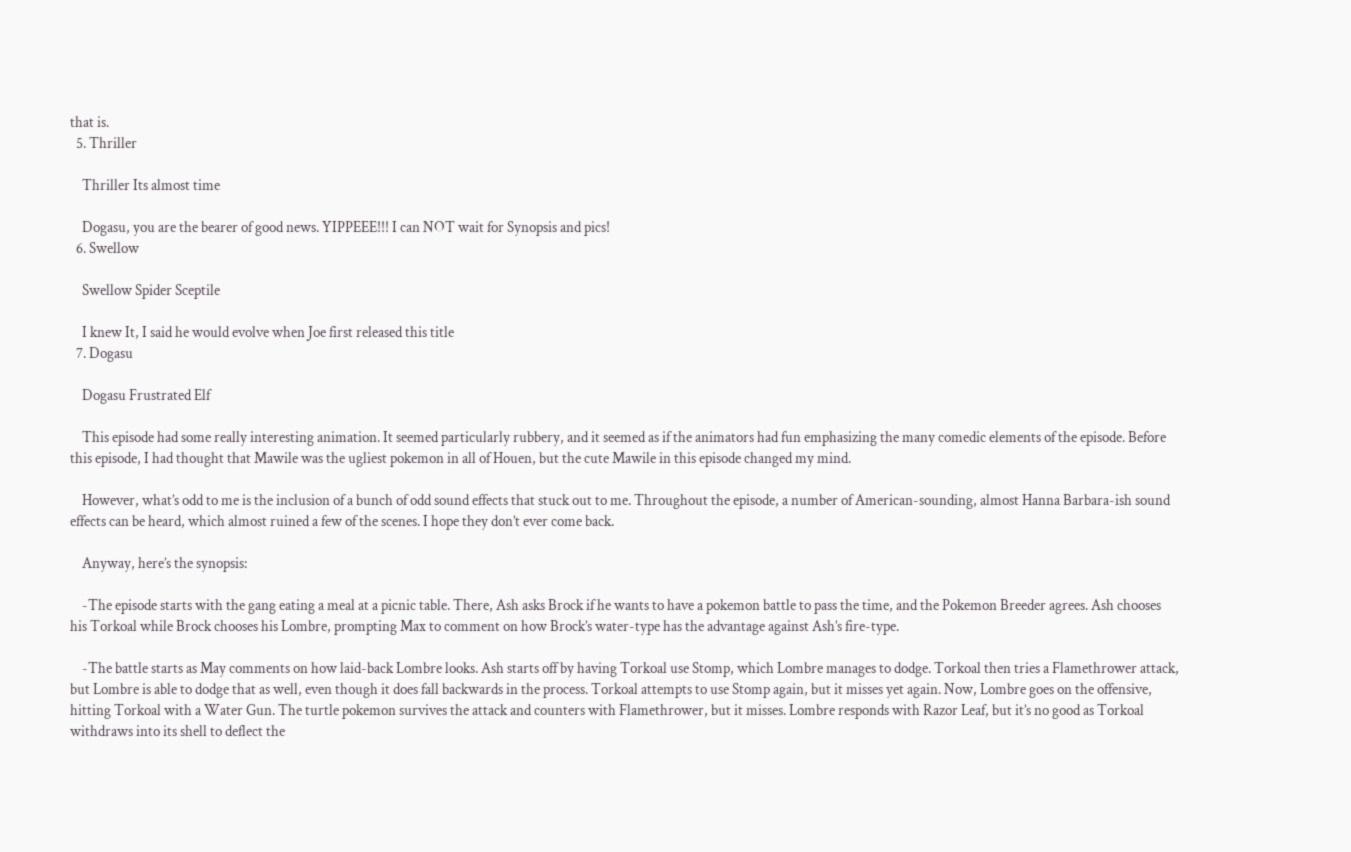that is.
  5. Thriller

    Thriller Its almost time

    Dogasu, you are the bearer of good news. YIPPEEE!!! I can NOT wait for Synopsis and pics!
  6. Swellow

    Swellow Spider Sceptile

    I knew It, I said he would evolve when Joe first released this title
  7. Dogasu

    Dogasu Frustrated Elf

    This episode had some really interesting animation. It seemed particularly rubbery, and it seemed as if the animators had fun emphasizing the many comedic elements of the episode. Before this episode, I had thought that Mawile was the ugliest pokemon in all of Houen, but the cute Mawile in this episode changed my mind.

    However, what’s odd to me is the inclusion of a bunch of odd sound effects that stuck out to me. Throughout the episode, a number of American-sounding, almost Hanna Barbara-ish sound effects can be heard, which almost ruined a few of the scenes. I hope they don’t ever come back.

    Anyway, here’s the synopsis:

    -The episode starts with the gang eating a meal at a picnic table. There, Ash asks Brock if he wants to have a pokemon battle to pass the time, and the Pokemon Breeder agrees. Ash chooses his Torkoal while Brock chooses his Lombre, prompting Max to comment on how Brock’s water-type has the advantage against Ash’s fire-type.

    -The battle starts as May comments on how laid-back Lombre looks. Ash starts off by having Torkoal use Stomp, which Lombre manages to dodge. Torkoal then tries a Flamethrower attack, but Lombre is able to dodge that as well, even though it does fall backwards in the process. Torkoal attempts to use Stomp again, but it misses yet again. Now, Lombre goes on the offensive, hitting Torkoal with a Water Gun. The turtle pokemon survives the attack and counters with Flamethrower, but it misses. Lombre responds with Razor Leaf, but it’s no good as Torkoal withdraws into its shell to deflect the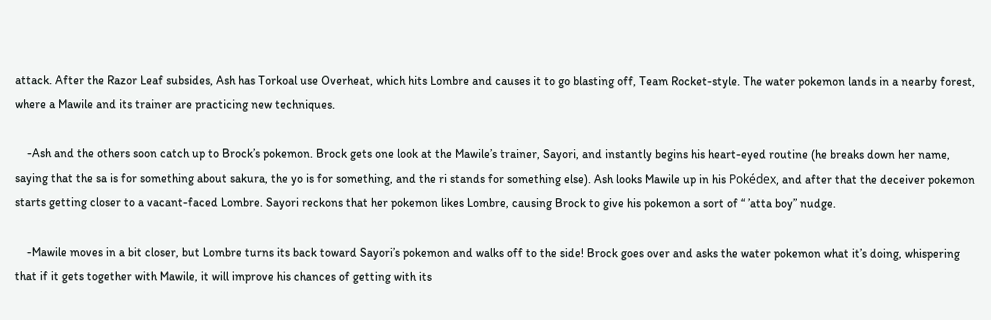attack. After the Razor Leaf subsides, Ash has Torkoal use Overheat, which hits Lombre and causes it to go blasting off, Team Rocket-style. The water pokemon lands in a nearby forest, where a Mawile and its trainer are practicing new techniques.

    -Ash and the others soon catch up to Brock’s pokemon. Brock gets one look at the Mawile’s trainer, Sayori, and instantly begins his heart-eyed routine (he breaks down her name, saying that the sa is for something about sakura, the yo is for something, and the ri stands for something else). Ash looks Mawile up in his Pokédex, and after that the deceiver pokemon starts getting closer to a vacant-faced Lombre. Sayori reckons that her pokemon likes Lombre, causing Brock to give his pokemon a sort of “ ’atta boy” nudge.

    -Mawile moves in a bit closer, but Lombre turns its back toward Sayori’s pokemon and walks off to the side! Brock goes over and asks the water pokemon what it’s doing, whispering that if it gets together with Mawile, it will improve his chances of getting with its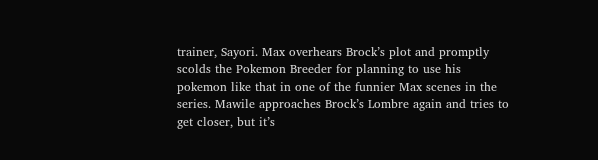trainer, Sayori. Max overhears Brock’s plot and promptly scolds the Pokemon Breeder for planning to use his pokemon like that in one of the funnier Max scenes in the series. Mawile approaches Brock’s Lombre again and tries to get closer, but it’s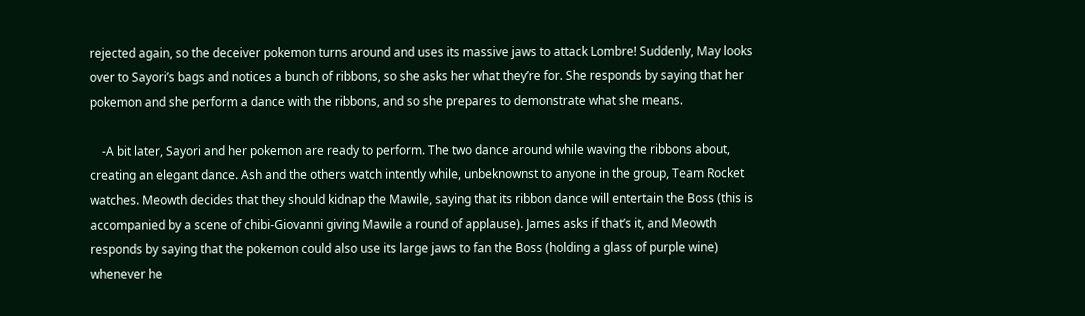rejected again, so the deceiver pokemon turns around and uses its massive jaws to attack Lombre! Suddenly, May looks over to Sayori’s bags and notices a bunch of ribbons, so she asks her what they’re for. She responds by saying that her pokemon and she perform a dance with the ribbons, and so she prepares to demonstrate what she means.

    -A bit later, Sayori and her pokemon are ready to perform. The two dance around while waving the ribbons about, creating an elegant dance. Ash and the others watch intently while, unbeknownst to anyone in the group, Team Rocket watches. Meowth decides that they should kidnap the Mawile, saying that its ribbon dance will entertain the Boss (this is accompanied by a scene of chibi-Giovanni giving Mawile a round of applause). James asks if that’s it, and Meowth responds by saying that the pokemon could also use its large jaws to fan the Boss (holding a glass of purple wine) whenever he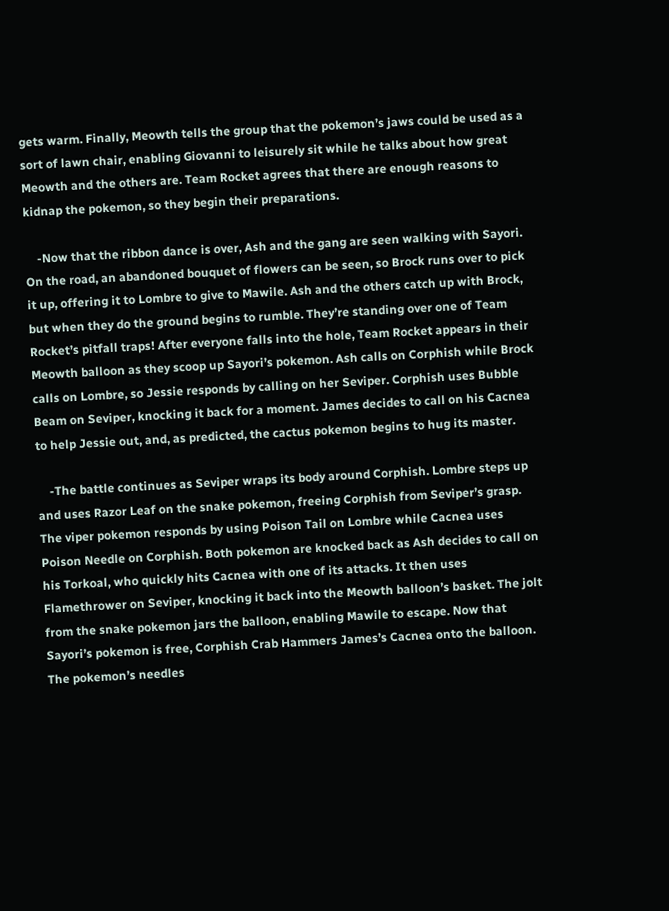gets warm. Finally, Meowth tells the group that the pokemon’s jaws could be used as a sort of lawn chair, enabling Giovanni to leisurely sit while he talks about how great Meowth and the others are. Team Rocket agrees that there are enough reasons to kidnap the pokemon, so they begin their preparations.

    -Now that the ribbon dance is over, Ash and the gang are seen walking with Sayori. On the road, an abandoned bouquet of flowers can be seen, so Brock runs over to pick it up, offering it to Lombre to give to Mawile. Ash and the others catch up with Brock, but when they do the ground begins to rumble. They’re standing over one of Team Rocket’s pitfall traps! After everyone falls into the hole, Team Rocket appears in their Meowth balloon as they scoop up Sayori’s pokemon. Ash calls on Corphish while Brock calls on Lombre, so Jessie responds by calling on her Seviper. Corphish uses Bubble Beam on Seviper, knocking it back for a moment. James decides to call on his Cacnea to help Jessie out, and, as predicted, the cactus pokemon begins to hug its master.

    -The battle continues as Seviper wraps its body around Corphish. Lombre steps up and uses Razor Leaf on the snake pokemon, freeing Corphish from Seviper’s grasp. The viper pokemon responds by using Poison Tail on Lombre while Cacnea uses Poison Needle on Corphish. Both pokemon are knocked back as Ash decides to call on his Torkoal, who quickly hits Cacnea with one of its attacks. It then uses Flamethrower on Seviper, knocking it back into the Meowth balloon’s basket. The jolt from the snake pokemon jars the balloon, enabling Mawile to escape. Now that Sayori’s pokemon is free, Corphish Crab Hammers James’s Cacnea onto the balloon. The pokemon’s needles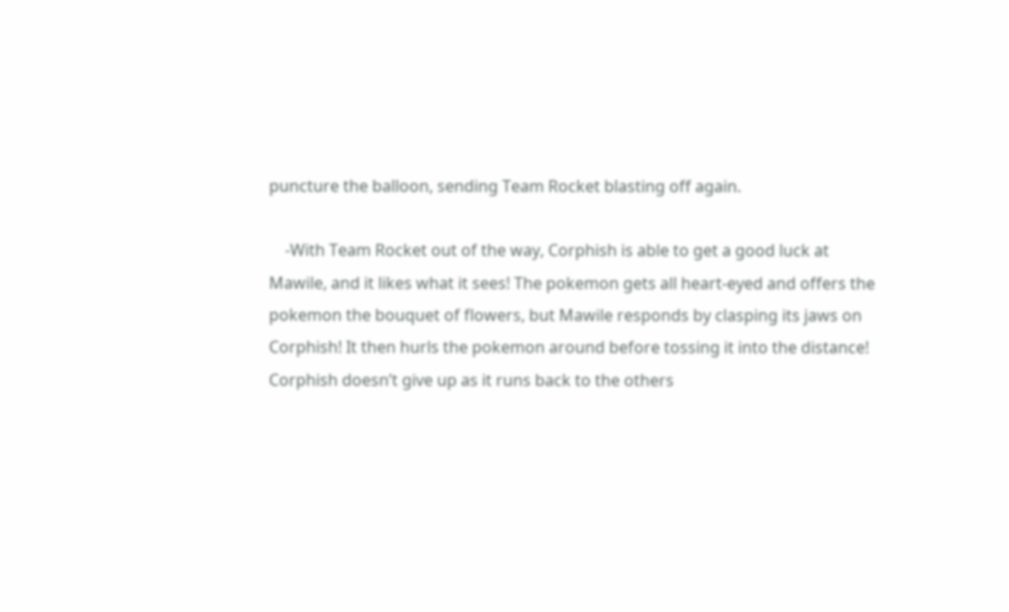puncture the balloon, sending Team Rocket blasting off again.

    -With Team Rocket out of the way, Corphish is able to get a good luck at Mawile, and it likes what it sees! The pokemon gets all heart-eyed and offers the pokemon the bouquet of flowers, but Mawile responds by clasping its jaws on Corphish! It then hurls the pokemon around before tossing it into the distance! Corphish doesn’t give up as it runs back to the others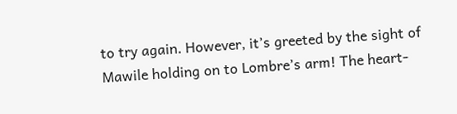to try again. However, it’s greeted by the sight of Mawile holding on to Lombre’s arm! The heart-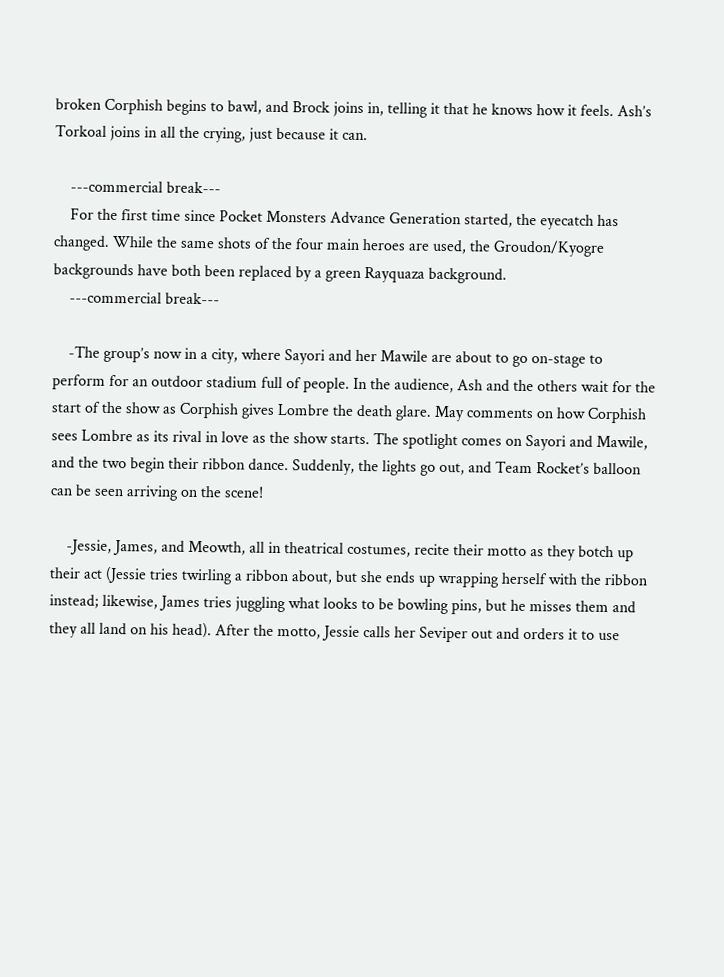broken Corphish begins to bawl, and Brock joins in, telling it that he knows how it feels. Ash’s Torkoal joins in all the crying, just because it can.

    ---commercial break---
    For the first time since Pocket Monsters Advance Generation started, the eyecatch has changed. While the same shots of the four main heroes are used, the Groudon/Kyogre backgrounds have both been replaced by a green Rayquaza background.
    ---commercial break---

    -The group’s now in a city, where Sayori and her Mawile are about to go on-stage to perform for an outdoor stadium full of people. In the audience, Ash and the others wait for the start of the show as Corphish gives Lombre the death glare. May comments on how Corphish sees Lombre as its rival in love as the show starts. The spotlight comes on Sayori and Mawile, and the two begin their ribbon dance. Suddenly, the lights go out, and Team Rocket’s balloon can be seen arriving on the scene!

    -Jessie, James, and Meowth, all in theatrical costumes, recite their motto as they botch up their act (Jessie tries twirling a ribbon about, but she ends up wrapping herself with the ribbon instead; likewise, James tries juggling what looks to be bowling pins, but he misses them and they all land on his head). After the motto, Jessie calls her Seviper out and orders it to use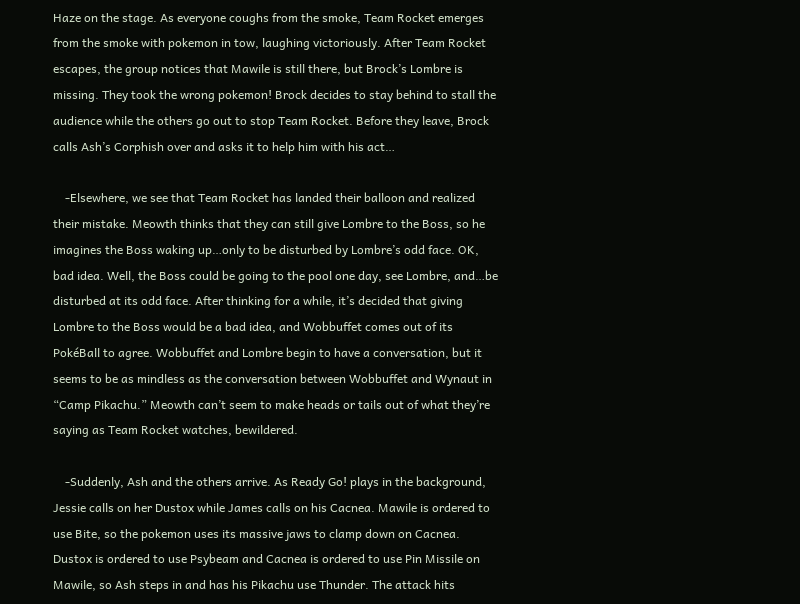Haze on the stage. As everyone coughs from the smoke, Team Rocket emerges from the smoke with pokemon in tow, laughing victoriously. After Team Rocket escapes, the group notices that Mawile is still there, but Brock’s Lombre is missing. They took the wrong pokemon! Brock decides to stay behind to stall the audience while the others go out to stop Team Rocket. Before they leave, Brock calls Ash’s Corphish over and asks it to help him with his act…

    -Elsewhere, we see that Team Rocket has landed their balloon and realized their mistake. Meowth thinks that they can still give Lombre to the Boss, so he imagines the Boss waking up…only to be disturbed by Lombre’s odd face. OK, bad idea. Well, the Boss could be going to the pool one day, see Lombre, and…be disturbed at its odd face. After thinking for a while, it’s decided that giving Lombre to the Boss would be a bad idea, and Wobbuffet comes out of its PokéBall to agree. Wobbuffet and Lombre begin to have a conversation, but it seems to be as mindless as the conversation between Wobbuffet and Wynaut in “Camp Pikachu.” Meowth can’t seem to make heads or tails out of what they’re saying as Team Rocket watches, bewildered.

    -Suddenly, Ash and the others arrive. As Ready Go! plays in the background, Jessie calls on her Dustox while James calls on his Cacnea. Mawile is ordered to use Bite, so the pokemon uses its massive jaws to clamp down on Cacnea. Dustox is ordered to use Psybeam and Cacnea is ordered to use Pin Missile on Mawile, so Ash steps in and has his Pikachu use Thunder. The attack hits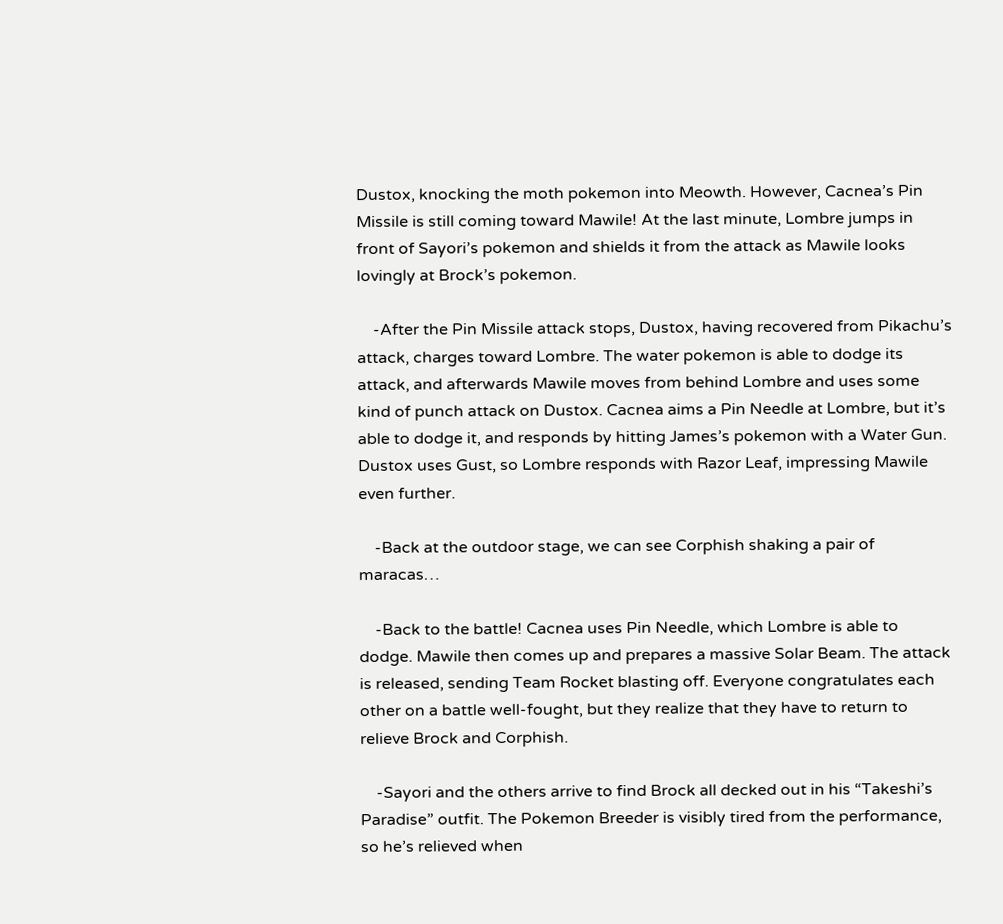Dustox, knocking the moth pokemon into Meowth. However, Cacnea’s Pin Missile is still coming toward Mawile! At the last minute, Lombre jumps in front of Sayori’s pokemon and shields it from the attack as Mawile looks lovingly at Brock’s pokemon.

    -After the Pin Missile attack stops, Dustox, having recovered from Pikachu’s attack, charges toward Lombre. The water pokemon is able to dodge its attack, and afterwards Mawile moves from behind Lombre and uses some kind of punch attack on Dustox. Cacnea aims a Pin Needle at Lombre, but it’s able to dodge it, and responds by hitting James’s pokemon with a Water Gun. Dustox uses Gust, so Lombre responds with Razor Leaf, impressing Mawile even further.

    -Back at the outdoor stage, we can see Corphish shaking a pair of maracas…

    -Back to the battle! Cacnea uses Pin Needle, which Lombre is able to dodge. Mawile then comes up and prepares a massive Solar Beam. The attack is released, sending Team Rocket blasting off. Everyone congratulates each other on a battle well-fought, but they realize that they have to return to relieve Brock and Corphish.

    -Sayori and the others arrive to find Brock all decked out in his “Takeshi’s Paradise” outfit. The Pokemon Breeder is visibly tired from the performance, so he’s relieved when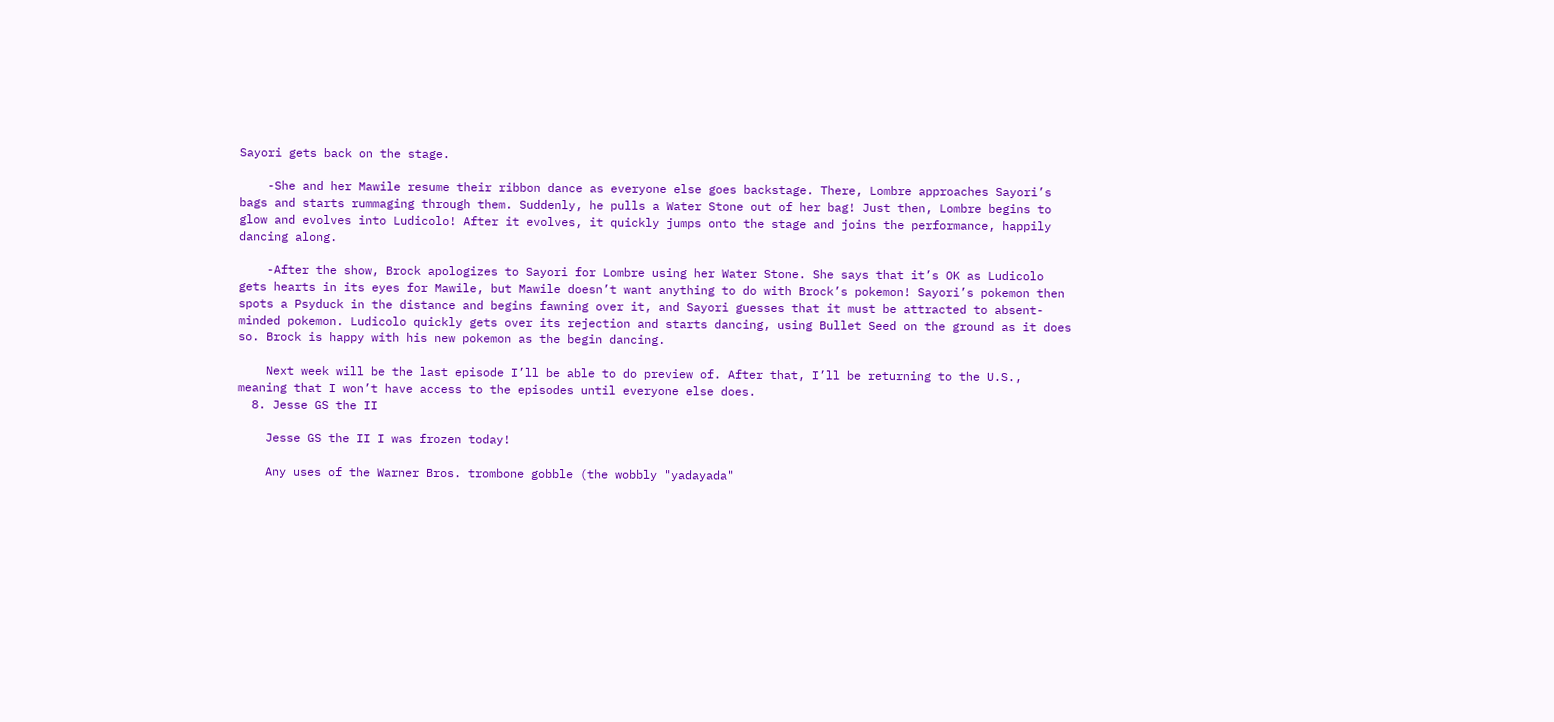Sayori gets back on the stage.

    -She and her Mawile resume their ribbon dance as everyone else goes backstage. There, Lombre approaches Sayori’s bags and starts rummaging through them. Suddenly, he pulls a Water Stone out of her bag! Just then, Lombre begins to glow and evolves into Ludicolo! After it evolves, it quickly jumps onto the stage and joins the performance, happily dancing along.

    -After the show, Brock apologizes to Sayori for Lombre using her Water Stone. She says that it’s OK as Ludicolo gets hearts in its eyes for Mawile, but Mawile doesn’t want anything to do with Brock’s pokemon! Sayori’s pokemon then spots a Psyduck in the distance and begins fawning over it, and Sayori guesses that it must be attracted to absent-minded pokemon. Ludicolo quickly gets over its rejection and starts dancing, using Bullet Seed on the ground as it does so. Brock is happy with his new pokemon as the begin dancing.

    Next week will be the last episode I’ll be able to do preview of. After that, I’ll be returning to the U.S., meaning that I won’t have access to the episodes until everyone else does.
  8. Jesse GS the II

    Jesse GS the II I was frozen today!

    Any uses of the Warner Bros. trombone gobble (the wobbly "yadayada"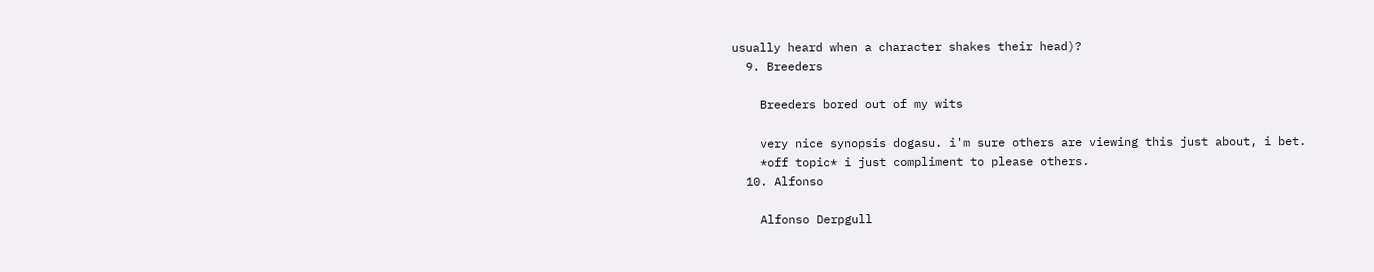usually heard when a character shakes their head)?
  9. Breeders

    Breeders bored out of my wits

    very nice synopsis dogasu. i'm sure others are viewing this just about, i bet.
    *off topic* i just compliment to please others.
  10. Alfonso

    Alfonso Derpgull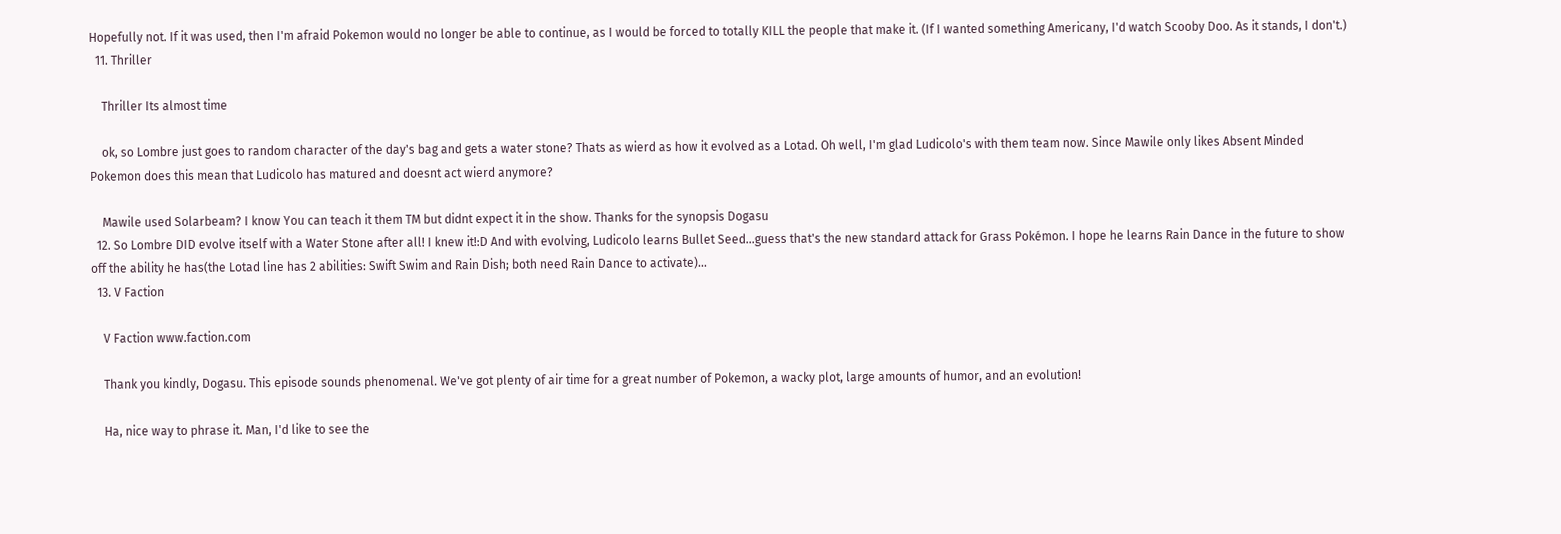Hopefully not. If it was used, then I'm afraid Pokemon would no longer be able to continue, as I would be forced to totally KILL the people that make it. (If I wanted something Americany, I'd watch Scooby Doo. As it stands, I don't.)
  11. Thriller

    Thriller Its almost time

    ok, so Lombre just goes to random character of the day's bag and gets a water stone? Thats as wierd as how it evolved as a Lotad. Oh well, I'm glad Ludicolo's with them team now. Since Mawile only likes Absent Minded Pokemon does this mean that Ludicolo has matured and doesnt act wierd anymore?

    Mawile used Solarbeam? I know You can teach it them TM but didnt expect it in the show. Thanks for the synopsis Dogasu
  12. So Lombre DID evolve itself with a Water Stone after all! I knew it!:D And with evolving, Ludicolo learns Bullet Seed...guess that's the new standard attack for Grass Pokémon. I hope he learns Rain Dance in the future to show off the ability he has(the Lotad line has 2 abilities: Swift Swim and Rain Dish; both need Rain Dance to activate)...
  13. V Faction

    V Faction www.faction.com

    Thank you kindly, Dogasu. This episode sounds phenomenal. We've got plenty of air time for a great number of Pokemon, a wacky plot, large amounts of humor, and an evolution!

    Ha, nice way to phrase it. Man, I'd like to see the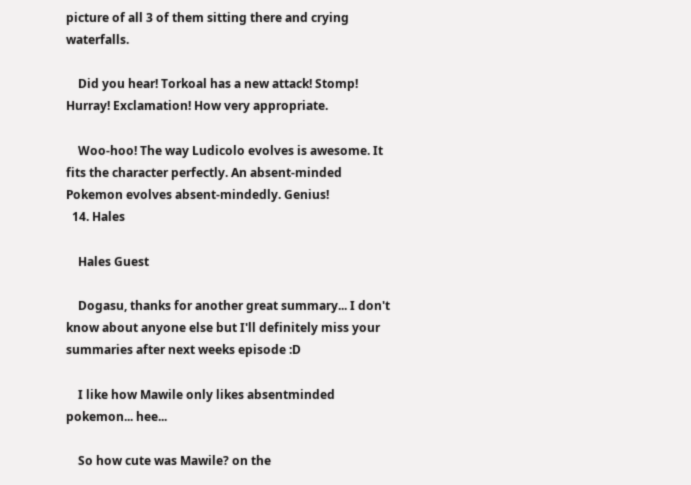picture of all 3 of them sitting there and crying waterfalls.

    Did you hear! Torkoal has a new attack! Stomp! Hurray! Exclamation! How very appropriate.

    Woo-hoo! The way Ludicolo evolves is awesome. It fits the character perfectly. An absent-minded Pokemon evolves absent-mindedly. Genius!
  14. Hales

    Hales Guest

    Dogasu, thanks for another great summary... I don't know about anyone else but I'll definitely miss your summaries after next weeks episode :D

    I like how Mawile only likes absentminded pokemon... hee...

    So how cute was Mawile? on the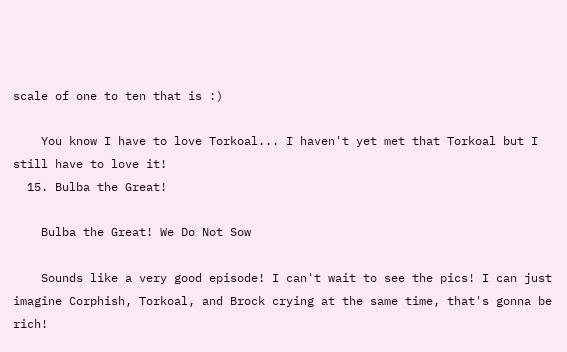scale of one to ten that is :)

    You know I have to love Torkoal... I haven't yet met that Torkoal but I still have to love it!
  15. Bulba the Great!

    Bulba the Great! We Do Not Sow

    Sounds like a very good episode! I can't wait to see the pics! I can just imagine Corphish, Torkoal, and Brock crying at the same time, that's gonna be rich!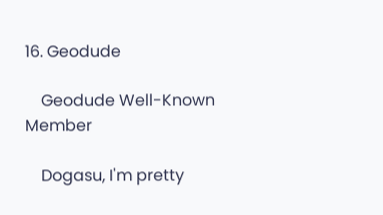16. Geodude

    Geodude Well-Known Member

    Dogasu, I'm pretty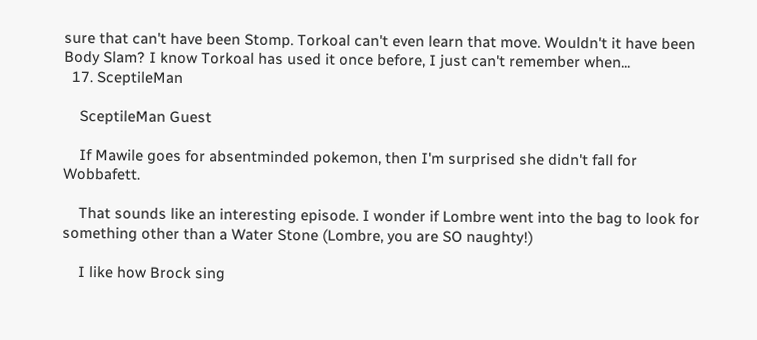sure that can't have been Stomp. Torkoal can't even learn that move. Wouldn't it have been Body Slam? I know Torkoal has used it once before, I just can't remember when...
  17. SceptileMan

    SceptileMan Guest

    If Mawile goes for absentminded pokemon, then I'm surprised she didn't fall for Wobbafett.

    That sounds like an interesting episode. I wonder if Lombre went into the bag to look for something other than a Water Stone (Lombre, you are SO naughty!)

    I like how Brock sing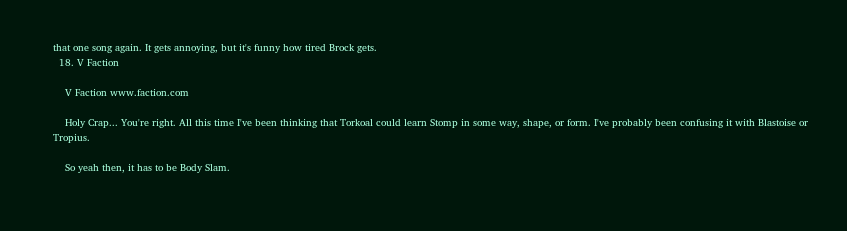that one song again. It gets annoying, but it's funny how tired Brock gets.
  18. V Faction

    V Faction www.faction.com

    Holy Crap... You're right. All this time I've been thinking that Torkoal could learn Stomp in some way, shape, or form. I've probably been confusing it with Blastoise or Tropius.

    So yeah then, it has to be Body Slam.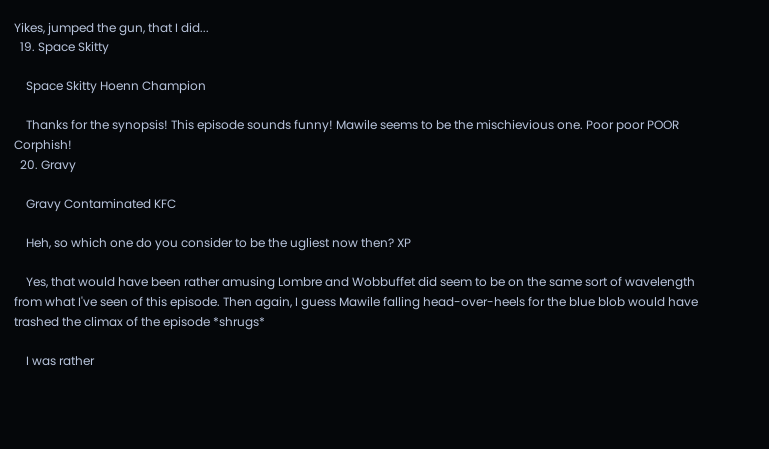Yikes, jumped the gun, that I did...
  19. Space Skitty

    Space Skitty Hoenn Champion

    Thanks for the synopsis! This episode sounds funny! Mawile seems to be the mischievious one. Poor poor POOR Corphish!
  20. Gravy

    Gravy Contaminated KFC

    Heh, so which one do you consider to be the ugliest now then? XP

    Yes, that would have been rather amusing Lombre and Wobbuffet did seem to be on the same sort of wavelength from what I've seen of this episode. Then again, I guess Mawile falling head-over-heels for the blue blob would have trashed the climax of the episode *shrugs*

    I was rather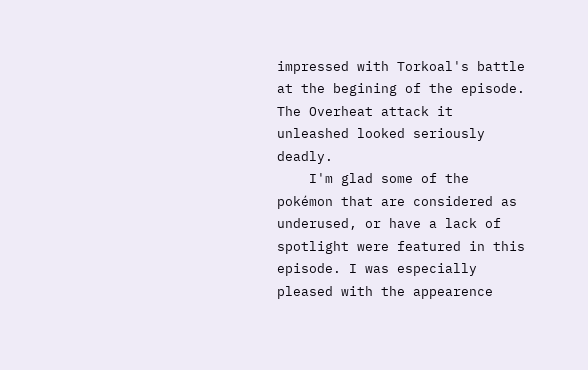impressed with Torkoal's battle at the begining of the episode. The Overheat attack it unleashed looked seriously deadly.
    I'm glad some of the pokémon that are considered as underused, or have a lack of spotlight were featured in this episode. I was especially pleased with the appearence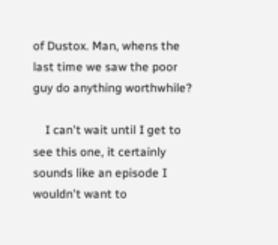of Dustox. Man, whens the last time we saw the poor guy do anything worthwhile?

    I can't wait until I get to see this one, it certainly sounds like an episode I wouldn't want to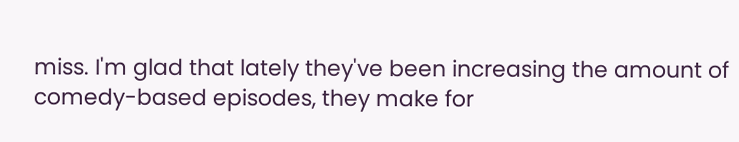miss. I'm glad that lately they've been increasing the amount of comedy-based episodes, they make for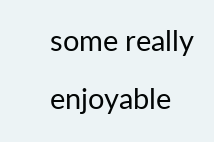some really enjoyable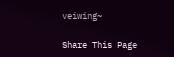veiwing~

Share This Page